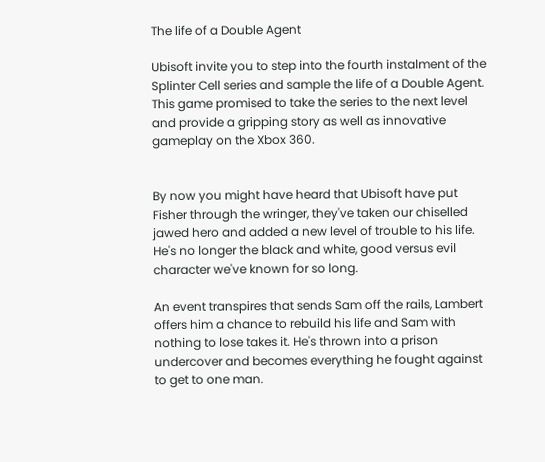The life of a Double Agent

Ubisoft invite you to step into the fourth instalment of the Splinter Cell series and sample the life of a Double Agent. This game promised to take the series to the next level and provide a gripping story as well as innovative gameplay on the Xbox 360.


By now you might have heard that Ubisoft have put Fisher through the wringer, they've taken our chiselled jawed hero and added a new level of trouble to his life. He's no longer the black and white, good versus evil character we've known for so long.

An event transpires that sends Sam off the rails, Lambert offers him a chance to rebuild his life and Sam with nothing to lose takes it. He's thrown into a prison undercover and becomes everything he fought against to get to one man.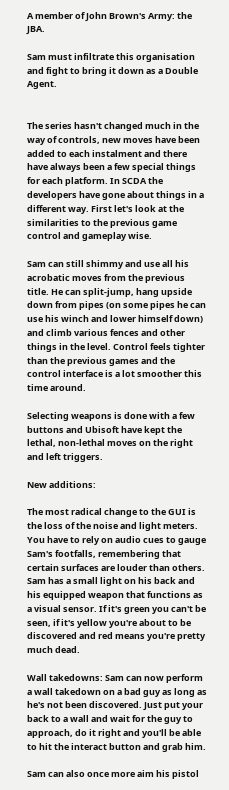A member of John Brown's Army: the JBA.

Sam must infiltrate this organisation and fight to bring it down as a Double Agent.


The series hasn't changed much in the way of controls, new moves have been added to each instalment and there have always been a few special things for each platform. In SCDA the developers have gone about things in a different way. First let's look at the similarities to the previous game control and gameplay wise.

Sam can still shimmy and use all his acrobatic moves from the previous title. He can split-jump, hang upside down from pipes (on some pipes he can use his winch and lower himself down) and climb various fences and other things in the level. Control feels tighter than the previous games and the control interface is a lot smoother this time around.

Selecting weapons is done with a few buttons and Ubisoft have kept the lethal, non-lethal moves on the right and left triggers.

New additions:

The most radical change to the GUI is the loss of the noise and light meters. You have to rely on audio cues to gauge Sam's footfalls, remembering that certain surfaces are louder than others. Sam has a small light on his back and his equipped weapon that functions as a visual sensor. If it's green you can't be seen, if it's yellow you're about to be discovered and red means you're pretty much dead.

Wall takedowns: Sam can now perform a wall takedown on a bad guy as long as he's not been discovered. Just put your back to a wall and wait for the guy to approach, do it right and you'll be able to hit the interact button and grab him.

Sam can also once more aim his pistol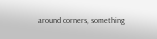around corners, something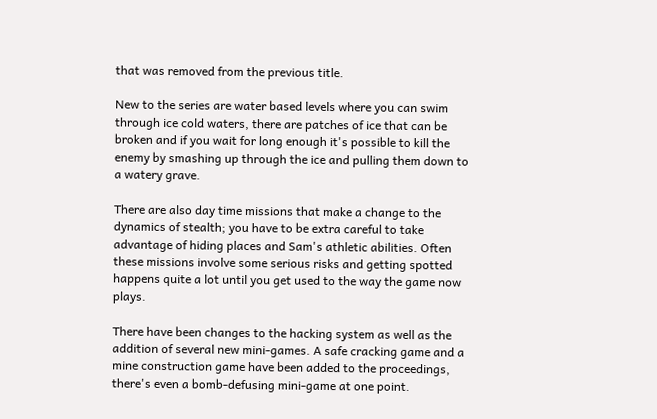that was removed from the previous title.

New to the series are water based levels where you can swim through ice cold waters, there are patches of ice that can be broken and if you wait for long enough it's possible to kill the enemy by smashing up through the ice and pulling them down to a watery grave.

There are also day time missions that make a change to the dynamics of stealth; you have to be extra careful to take advantage of hiding places and Sam's athletic abilities. Often these missions involve some serious risks and getting spotted happens quite a lot until you get used to the way the game now plays.

There have been changes to the hacking system as well as the addition of several new mini-games. A safe cracking game and a mine construction game have been added to the proceedings, there's even a bomb-defusing mini-game at one point.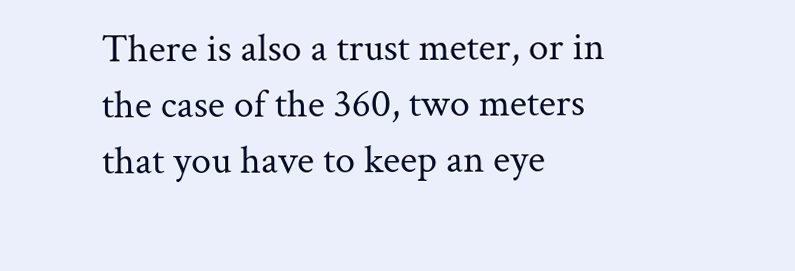There is also a trust meter, or in the case of the 360, two meters that you have to keep an eye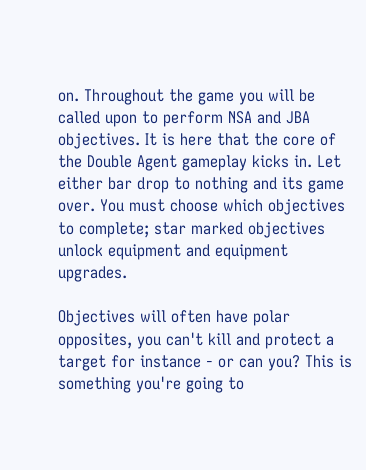on. Throughout the game you will be called upon to perform NSA and JBA objectives. It is here that the core of the Double Agent gameplay kicks in. Let either bar drop to nothing and its game over. You must choose which objectives to complete; star marked objectives unlock equipment and equipment upgrades.

Objectives will often have polar opposites, you can't kill and protect a target for instance - or can you? This is something you're going to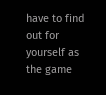have to find out for yourself as the game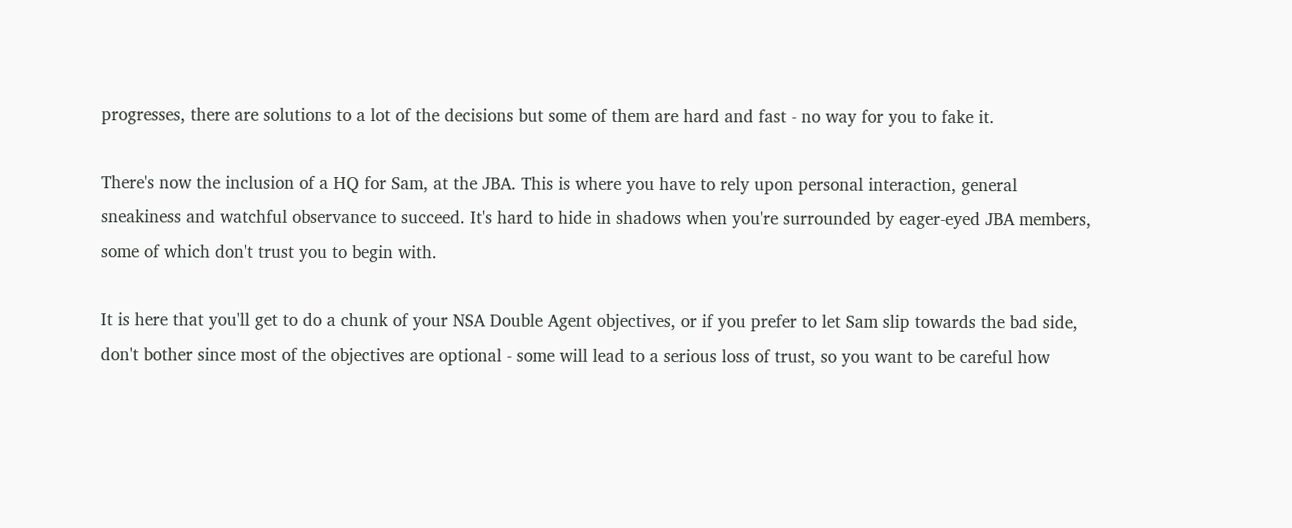progresses, there are solutions to a lot of the decisions but some of them are hard and fast - no way for you to fake it.

There's now the inclusion of a HQ for Sam, at the JBA. This is where you have to rely upon personal interaction, general sneakiness and watchful observance to succeed. It's hard to hide in shadows when you're surrounded by eager-eyed JBA members, some of which don't trust you to begin with.

It is here that you'll get to do a chunk of your NSA Double Agent objectives, or if you prefer to let Sam slip towards the bad side, don't bother since most of the objectives are optional - some will lead to a serious loss of trust, so you want to be careful how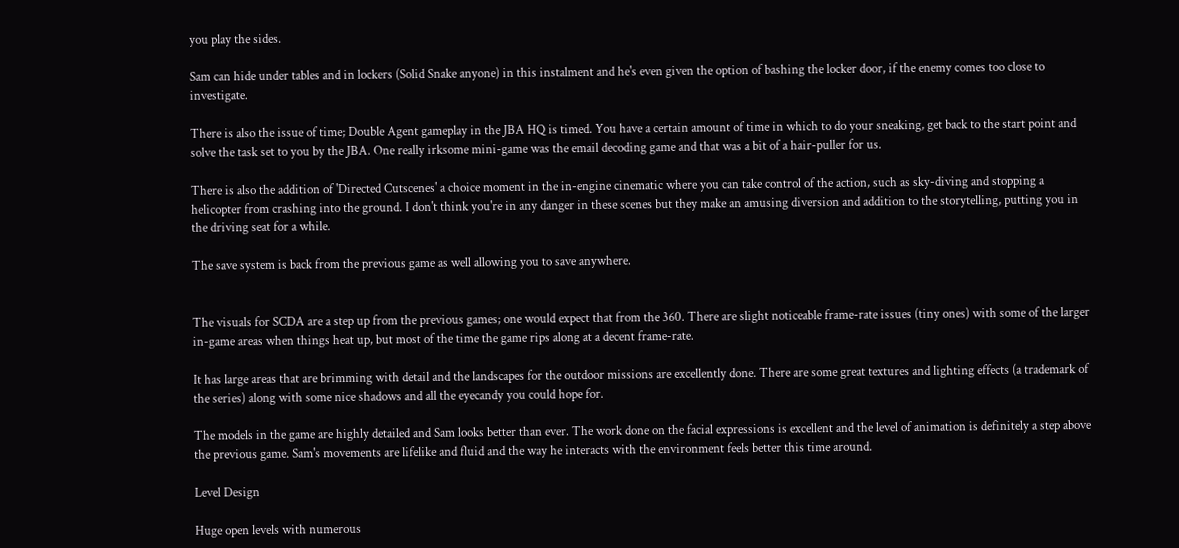you play the sides.

Sam can hide under tables and in lockers (Solid Snake anyone) in this instalment and he's even given the option of bashing the locker door, if the enemy comes too close to investigate.

There is also the issue of time; Double Agent gameplay in the JBA HQ is timed. You have a certain amount of time in which to do your sneaking, get back to the start point and solve the task set to you by the JBA. One really irksome mini-game was the email decoding game and that was a bit of a hair-puller for us.

There is also the addition of 'Directed Cutscenes' a choice moment in the in-engine cinematic where you can take control of the action, such as sky-diving and stopping a helicopter from crashing into the ground. I don't think you're in any danger in these scenes but they make an amusing diversion and addition to the storytelling, putting you in the driving seat for a while.

The save system is back from the previous game as well allowing you to save anywhere.


The visuals for SCDA are a step up from the previous games; one would expect that from the 360. There are slight noticeable frame-rate issues (tiny ones) with some of the larger in-game areas when things heat up, but most of the time the game rips along at a decent frame-rate.

It has large areas that are brimming with detail and the landscapes for the outdoor missions are excellently done. There are some great textures and lighting effects (a trademark of the series) along with some nice shadows and all the eyecandy you could hope for.

The models in the game are highly detailed and Sam looks better than ever. The work done on the facial expressions is excellent and the level of animation is definitely a step above the previous game. Sam's movements are lifelike and fluid and the way he interacts with the environment feels better this time around.

Level Design

Huge open levels with numerous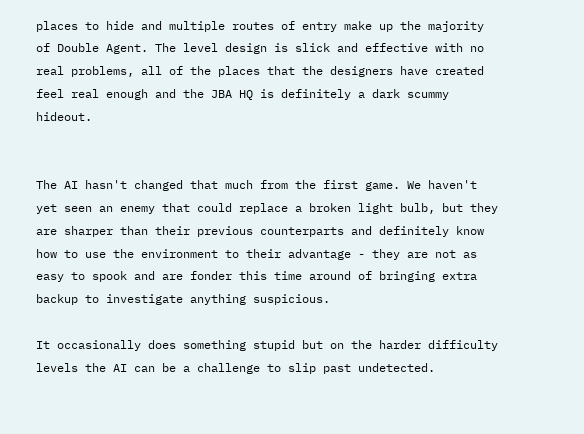places to hide and multiple routes of entry make up the majority of Double Agent. The level design is slick and effective with no real problems, all of the places that the designers have created feel real enough and the JBA HQ is definitely a dark scummy hideout.


The AI hasn't changed that much from the first game. We haven't yet seen an enemy that could replace a broken light bulb, but they are sharper than their previous counterparts and definitely know how to use the environment to their advantage - they are not as easy to spook and are fonder this time around of bringing extra backup to investigate anything suspicious.

It occasionally does something stupid but on the harder difficulty levels the AI can be a challenge to slip past undetected.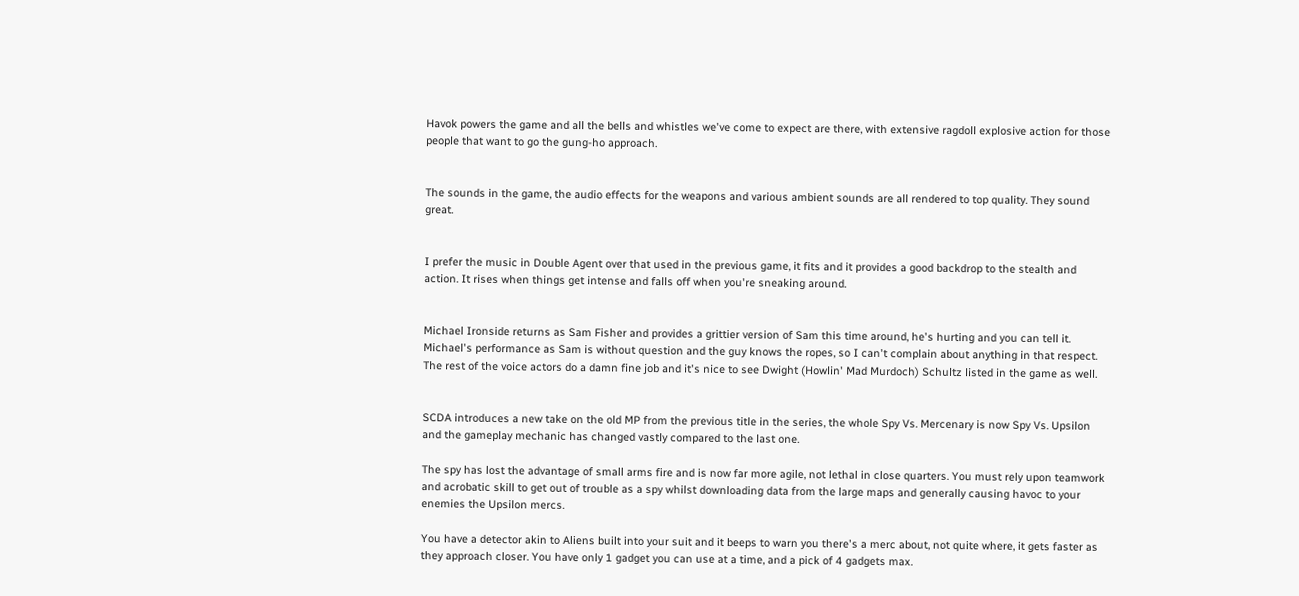Havok powers the game and all the bells and whistles we've come to expect are there, with extensive ragdoll explosive action for those people that want to go the gung-ho approach.


The sounds in the game, the audio effects for the weapons and various ambient sounds are all rendered to top quality. They sound great.


I prefer the music in Double Agent over that used in the previous game, it fits and it provides a good backdrop to the stealth and action. It rises when things get intense and falls off when you're sneaking around.


Michael Ironside returns as Sam Fisher and provides a grittier version of Sam this time around, he's hurting and you can tell it. Michael's performance as Sam is without question and the guy knows the ropes, so I can't complain about anything in that respect. The rest of the voice actors do a damn fine job and it's nice to see Dwight (Howlin' Mad Murdoch) Schultz listed in the game as well.


SCDA introduces a new take on the old MP from the previous title in the series, the whole Spy Vs. Mercenary is now Spy Vs. Upsilon and the gameplay mechanic has changed vastly compared to the last one.

The spy has lost the advantage of small arms fire and is now far more agile, not lethal in close quarters. You must rely upon teamwork and acrobatic skill to get out of trouble as a spy whilst downloading data from the large maps and generally causing havoc to your enemies the Upsilon mercs.

You have a detector akin to Aliens built into your suit and it beeps to warn you there's a merc about, not quite where, it gets faster as they approach closer. You have only 1 gadget you can use at a time, and a pick of 4 gadgets max.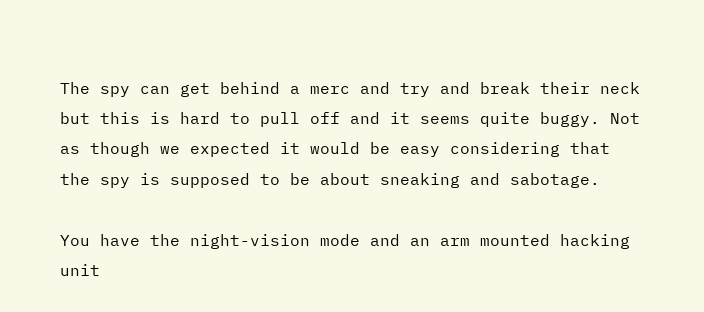The spy can get behind a merc and try and break their neck but this is hard to pull off and it seems quite buggy. Not as though we expected it would be easy considering that the spy is supposed to be about sneaking and sabotage.

You have the night-vision mode and an arm mounted hacking unit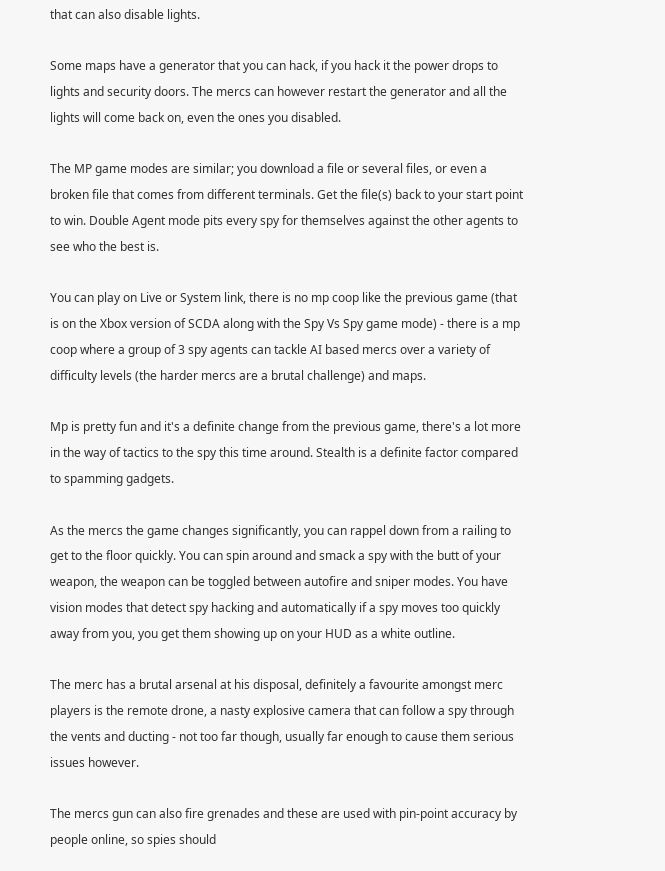that can also disable lights.

Some maps have a generator that you can hack, if you hack it the power drops to lights and security doors. The mercs can however restart the generator and all the lights will come back on, even the ones you disabled.

The MP game modes are similar; you download a file or several files, or even a broken file that comes from different terminals. Get the file(s) back to your start point to win. Double Agent mode pits every spy for themselves against the other agents to see who the best is.

You can play on Live or System link, there is no mp coop like the previous game (that is on the Xbox version of SCDA along with the Spy Vs Spy game mode) - there is a mp coop where a group of 3 spy agents can tackle AI based mercs over a variety of difficulty levels (the harder mercs are a brutal challenge) and maps.

Mp is pretty fun and it's a definite change from the previous game, there's a lot more in the way of tactics to the spy this time around. Stealth is a definite factor compared to spamming gadgets.

As the mercs the game changes significantly, you can rappel down from a railing to get to the floor quickly. You can spin around and smack a spy with the butt of your weapon, the weapon can be toggled between autofire and sniper modes. You have vision modes that detect spy hacking and automatically if a spy moves too quickly away from you, you get them showing up on your HUD as a white outline.

The merc has a brutal arsenal at his disposal, definitely a favourite amongst merc players is the remote drone, a nasty explosive camera that can follow a spy through the vents and ducting - not too far though, usually far enough to cause them serious issues however.

The mercs gun can also fire grenades and these are used with pin-point accuracy by people online, so spies should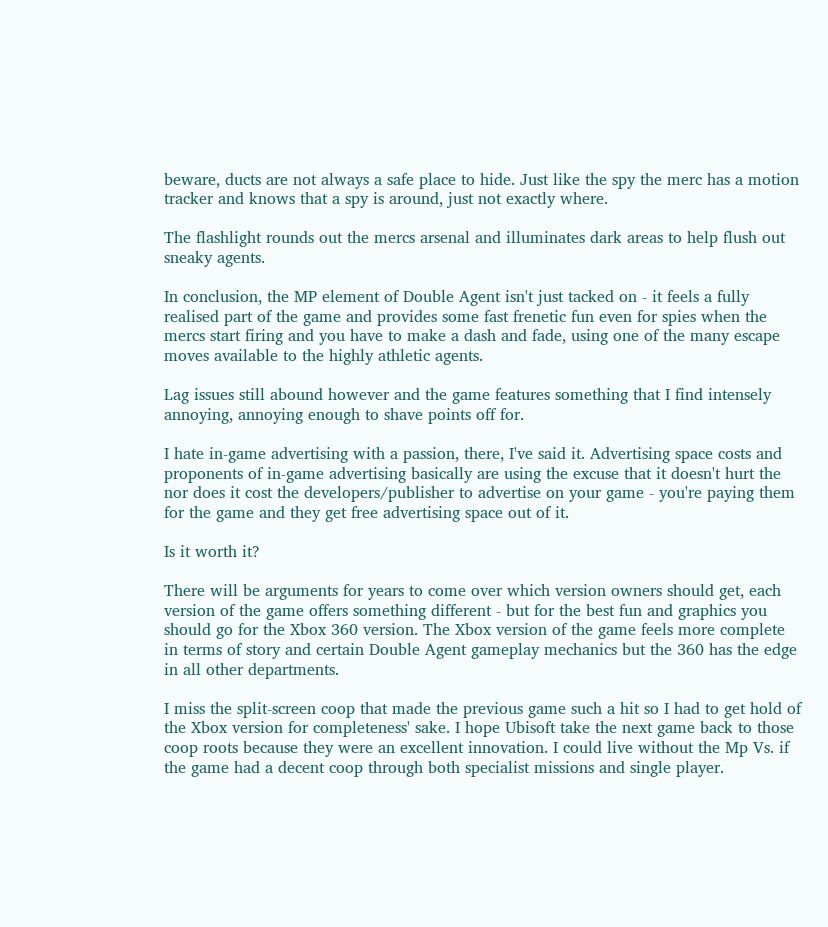beware, ducts are not always a safe place to hide. Just like the spy the merc has a motion tracker and knows that a spy is around, just not exactly where.

The flashlight rounds out the mercs arsenal and illuminates dark areas to help flush out sneaky agents.

In conclusion, the MP element of Double Agent isn't just tacked on - it feels a fully realised part of the game and provides some fast frenetic fun even for spies when the mercs start firing and you have to make a dash and fade, using one of the many escape moves available to the highly athletic agents.

Lag issues still abound however and the game features something that I find intensely annoying, annoying enough to shave points off for.

I hate in-game advertising with a passion, there, I've said it. Advertising space costs and proponents of in-game advertising basically are using the excuse that it doesn't hurt the nor does it cost the developers/publisher to advertise on your game - you're paying them for the game and they get free advertising space out of it.

Is it worth it?

There will be arguments for years to come over which version owners should get, each version of the game offers something different - but for the best fun and graphics you should go for the Xbox 360 version. The Xbox version of the game feels more complete in terms of story and certain Double Agent gameplay mechanics but the 360 has the edge in all other departments.

I miss the split-screen coop that made the previous game such a hit so I had to get hold of the Xbox version for completeness' sake. I hope Ubisoft take the next game back to those coop roots because they were an excellent innovation. I could live without the Mp Vs. if the game had a decent coop through both specialist missions and single player.